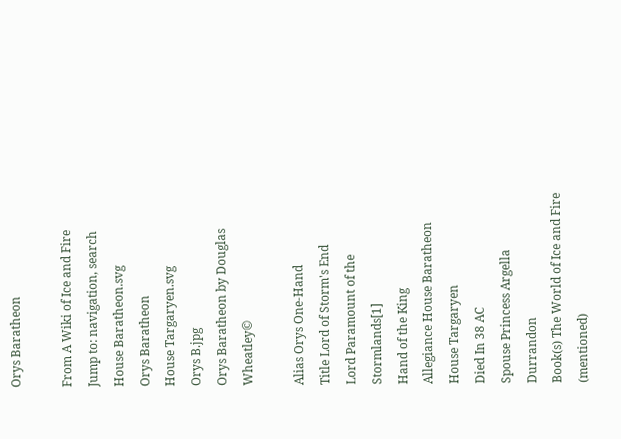Orys Baratheon

From A Wiki of Ice and Fire
Jump to: navigation, search
House Baratheon.svg
Orys Baratheon
House Targaryen.svg
Orys B.jpg
Orys Baratheon by Douglas Wheatley©

Alias Orys One-Hand
Title Lord of Storm's End
Lord Paramount of the Stormlands[1]
Hand of the King
Allegiance House Baratheon
House Targaryen
Died In 38 AC
Spouse Princess Argella Durrandon
Book(s) The World of Ice and Fire (mentioned)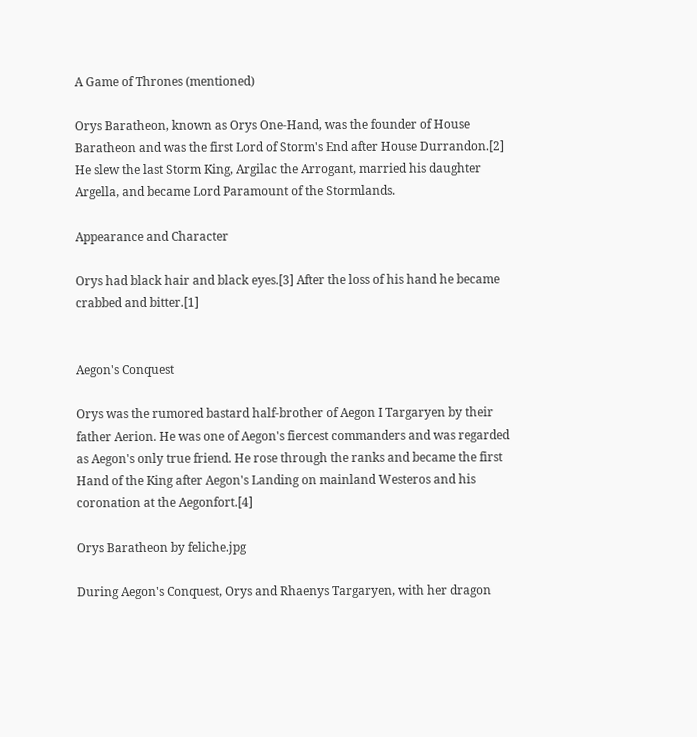A Game of Thrones (mentioned)

Orys Baratheon, known as Orys One-Hand, was the founder of House Baratheon and was the first Lord of Storm's End after House Durrandon.[2] He slew the last Storm King, Argilac the Arrogant, married his daughter Argella, and became Lord Paramount of the Stormlands.

Appearance and Character

Orys had black hair and black eyes.[3] After the loss of his hand he became crabbed and bitter.[1]


Aegon's Conquest

Orys was the rumored bastard half-brother of Aegon I Targaryen by their father Aerion. He was one of Aegon's fiercest commanders and was regarded as Aegon's only true friend. He rose through the ranks and became the first Hand of the King after Aegon's Landing on mainland Westeros and his coronation at the Aegonfort.[4]

Orys Baratheon by feliche.jpg

During Aegon's Conquest, Orys and Rhaenys Targaryen, with her dragon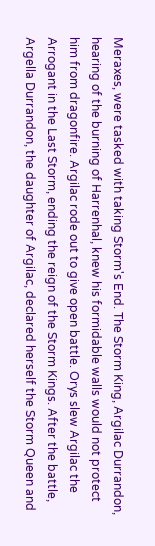Meraxes, were tasked with taking Storm's End. The Storm King, Argilac Durrandon, hearing of the burning of Harrenhal, knew his formidable walls would not protect him from dragonfire. Argilac rode out to give open battle. Orys slew Argilac the Arrogant in the Last Storm, ending the reign of the Storm Kings. After the battle, Argella Durrandon, the daughter of Argilac, declared herself the Storm Queen and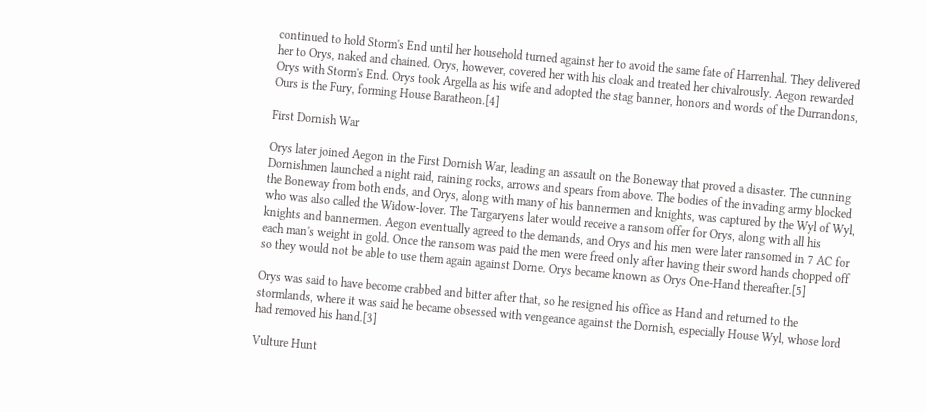continued to hold Storm's End until her household turned against her to avoid the same fate of Harrenhal. They delivered her to Orys, naked and chained. Orys, however, covered her with his cloak and treated her chivalrously. Aegon rewarded Orys with Storm's End. Orys took Argella as his wife and adopted the stag banner, honors and words of the Durrandons, Ours is the Fury, forming House Baratheon.[4]

First Dornish War

Orys later joined Aegon in the First Dornish War, leading an assault on the Boneway that proved a disaster. The cunning Dornishmen launched a night raid, raining rocks, arrows and spears from above. The bodies of the invading army blocked the Boneway from both ends, and Orys, along with many of his bannermen and knights, was captured by the Wyl of Wyl, who was also called the Widow-lover. The Targaryens later would receive a ransom offer for Orys, along with all his knights and bannermen. Aegon eventually agreed to the demands, and Orys and his men were later ransomed in 7 AC for each man's weight in gold. Once the ransom was paid the men were freed only after having their sword hands chopped off so they would not be able to use them again against Dorne. Orys became known as Orys One-Hand thereafter.[5]

Orys was said to have become crabbed and bitter after that, so he resigned his office as Hand and returned to the stormlands, where it was said he became obsessed with vengeance against the Dornish, especially House Wyl, whose lord had removed his hand.[3]

Vulture Hunt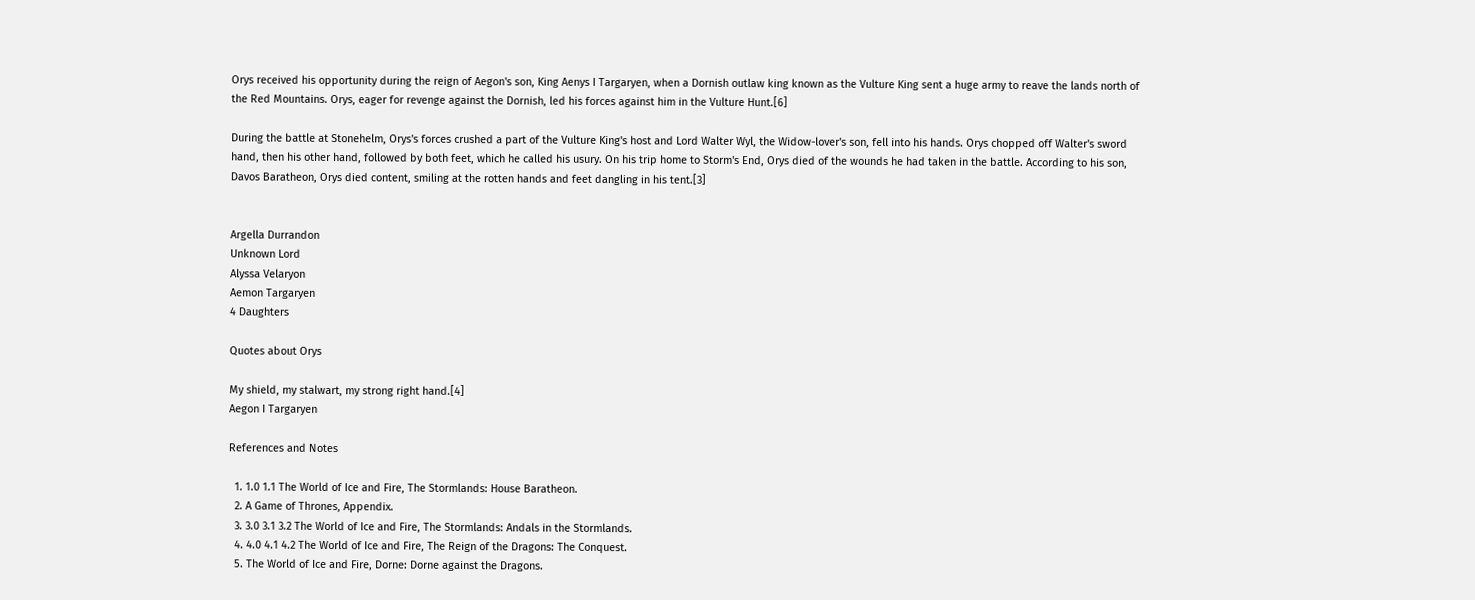Orys received his opportunity during the reign of Aegon's son, King Aenys I Targaryen, when a Dornish outlaw king known as the Vulture King sent a huge army to reave the lands north of the Red Mountains. Orys, eager for revenge against the Dornish, led his forces against him in the Vulture Hunt.[6]

During the battle at Stonehelm, Orys's forces crushed a part of the Vulture King's host and Lord Walter Wyl, the Widow-lover's son, fell into his hands. Orys chopped off Walter's sword hand, then his other hand, followed by both feet, which he called his usury. On his trip home to Storm's End, Orys died of the wounds he had taken in the battle. According to his son, Davos Baratheon, Orys died content, smiling at the rotten hands and feet dangling in his tent.[3]


Argella Durrandon
Unknown Lord
Alyssa Velaryon
Aemon Targaryen
4 Daughters

Quotes about Orys

My shield, my stalwart, my strong right hand.[4]
Aegon I Targaryen

References and Notes

  1. 1.0 1.1 The World of Ice and Fire, The Stormlands: House Baratheon.
  2. A Game of Thrones, Appendix.
  3. 3.0 3.1 3.2 The World of Ice and Fire, The Stormlands: Andals in the Stormlands.
  4. 4.0 4.1 4.2 The World of Ice and Fire, The Reign of the Dragons: The Conquest.
  5. The World of Ice and Fire, Dorne: Dorne against the Dragons.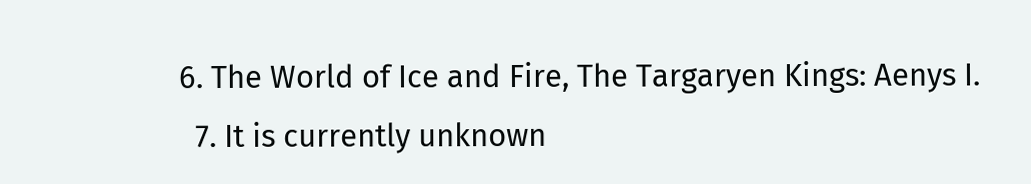6. The World of Ice and Fire, The Targaryen Kings: Aenys I.
  7. It is currently unknown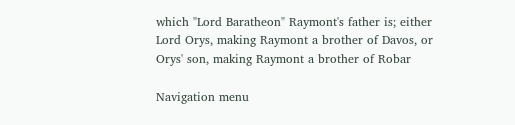which "Lord Baratheon" Raymont's father is; either Lord Orys, making Raymont a brother of Davos, or Orys' son, making Raymont a brother of Robar

Navigation menu